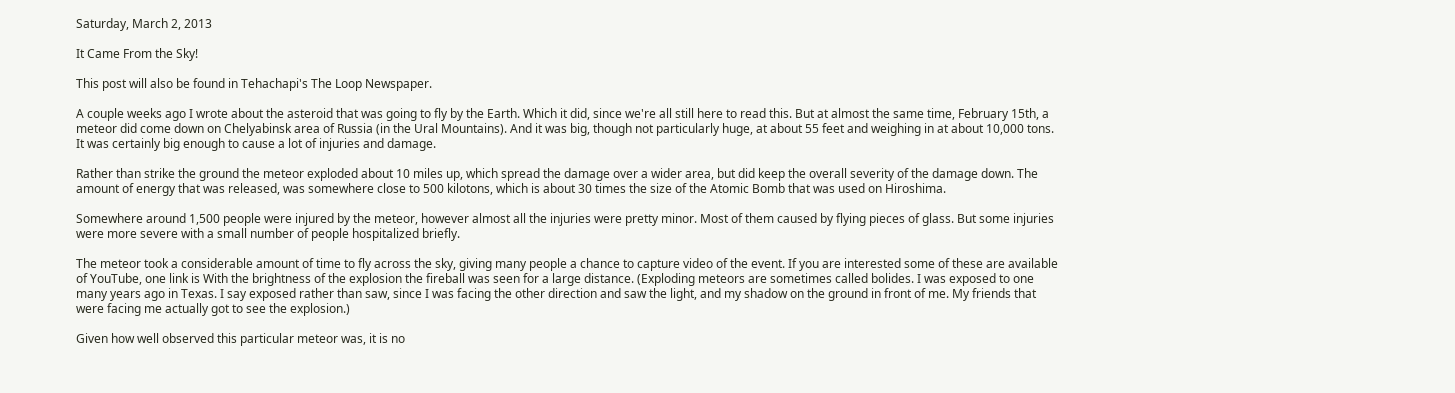Saturday, March 2, 2013

It Came From the Sky!

This post will also be found in Tehachapi's The Loop Newspaper.

A couple weeks ago I wrote about the asteroid that was going to fly by the Earth. Which it did, since we're all still here to read this. But at almost the same time, February 15th, a meteor did come down on Chelyabinsk area of Russia (in the Ural Mountains). And it was big, though not particularly huge, at about 55 feet and weighing in at about 10,000 tons. It was certainly big enough to cause a lot of injuries and damage.

Rather than strike the ground the meteor exploded about 10 miles up, which spread the damage over a wider area, but did keep the overall severity of the damage down. The amount of energy that was released, was somewhere close to 500 kilotons, which is about 30 times the size of the Atomic Bomb that was used on Hiroshima.

Somewhere around 1,500 people were injured by the meteor, however almost all the injuries were pretty minor. Most of them caused by flying pieces of glass. But some injuries were more severe with a small number of people hospitalized briefly.

The meteor took a considerable amount of time to fly across the sky, giving many people a chance to capture video of the event. If you are interested some of these are available of YouTube, one link is With the brightness of the explosion the fireball was seen for a large distance. (Exploding meteors are sometimes called bolides. I was exposed to one many years ago in Texas. I say exposed rather than saw, since I was facing the other direction and saw the light, and my shadow on the ground in front of me. My friends that were facing me actually got to see the explosion.)

Given how well observed this particular meteor was, it is no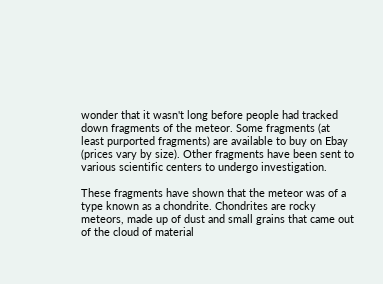wonder that it wasn't long before people had tracked down fragments of the meteor. Some fragments (at least purported fragments) are available to buy on Ebay (prices vary by size). Other fragments have been sent to various scientific centers to undergo investigation.

These fragments have shown that the meteor was of a type known as a chondrite. Chondrites are rocky meteors, made up of dust and small grains that came out of the cloud of material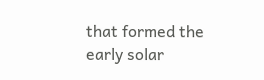that formed the early solar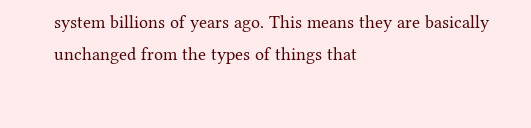system billions of years ago. This means they are basically unchanged from the types of things that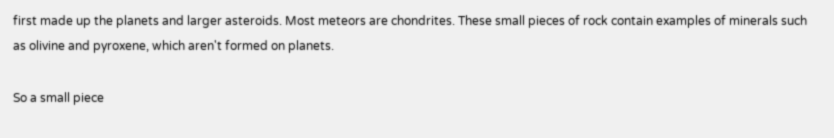first made up the planets and larger asteroids. Most meteors are chondrites. These small pieces of rock contain examples of minerals such as olivine and pyroxene, which aren't formed on planets.

So a small piece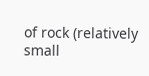of rock (relatively small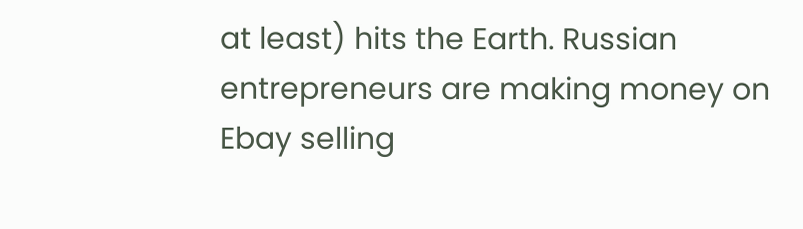at least) hits the Earth. Russian entrepreneurs are making money on Ebay selling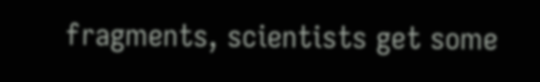fragments, scientists get some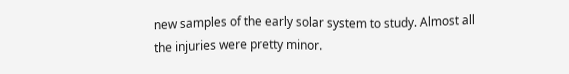new samples of the early solar system to study. Almost all the injuries were pretty minor.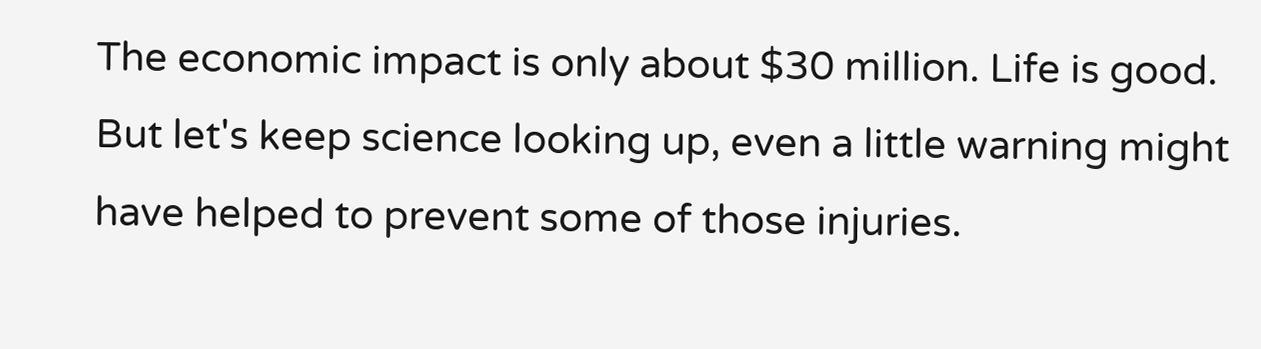The economic impact is only about $30 million. Life is good. But let's keep science looking up, even a little warning might have helped to prevent some of those injuries.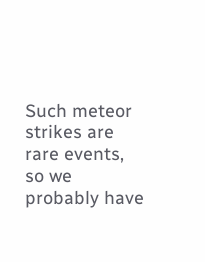Such meteor strikes are rare events, so we probably have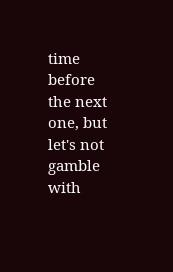time before the next one, but let's not gamble with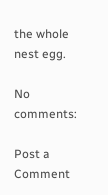the whole nest egg.

No comments:

Post a Comment